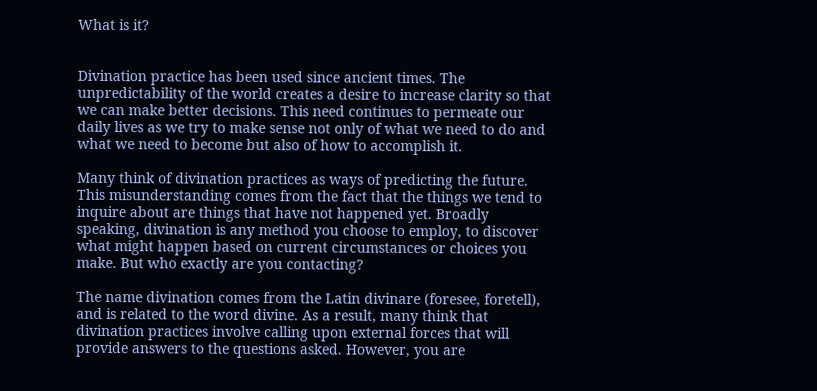What is it?


Divination practice has been used since ancient times. The unpredictability of the world creates a desire to increase clarity so that we can make better decisions. This need continues to permeate our daily lives as we try to make sense not only of what we need to do and what we need to become but also of how to accomplish it.

Many think of divination practices as ways of predicting the future. This misunderstanding comes from the fact that the things we tend to inquire about are things that have not happened yet. Broadly speaking, divination is any method you choose to employ, to discover what might happen based on current circumstances or choices you make. But who exactly are you contacting?

The name divination comes from the Latin divinare (foresee, foretell), and is related to the word divine. As a result, many think that divination practices involve calling upon external forces that will provide answers to the questions asked. However, you are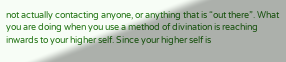not actually contacting anyone, or anything that is “out there”. What you are doing when you use a method of divination is reaching inwards to your higher self. Since your higher self is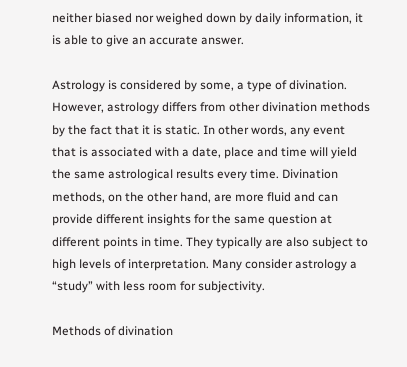neither biased nor weighed down by daily information, it is able to give an accurate answer.

Astrology is considered by some, a type of divination. However, astrology differs from other divination methods by the fact that it is static. In other words, any event that is associated with a date, place and time will yield the same astrological results every time. Divination methods, on the other hand, are more fluid and can provide different insights for the same question at different points in time. They typically are also subject to high levels of interpretation. Many consider astrology a “study” with less room for subjectivity.

Methods of divination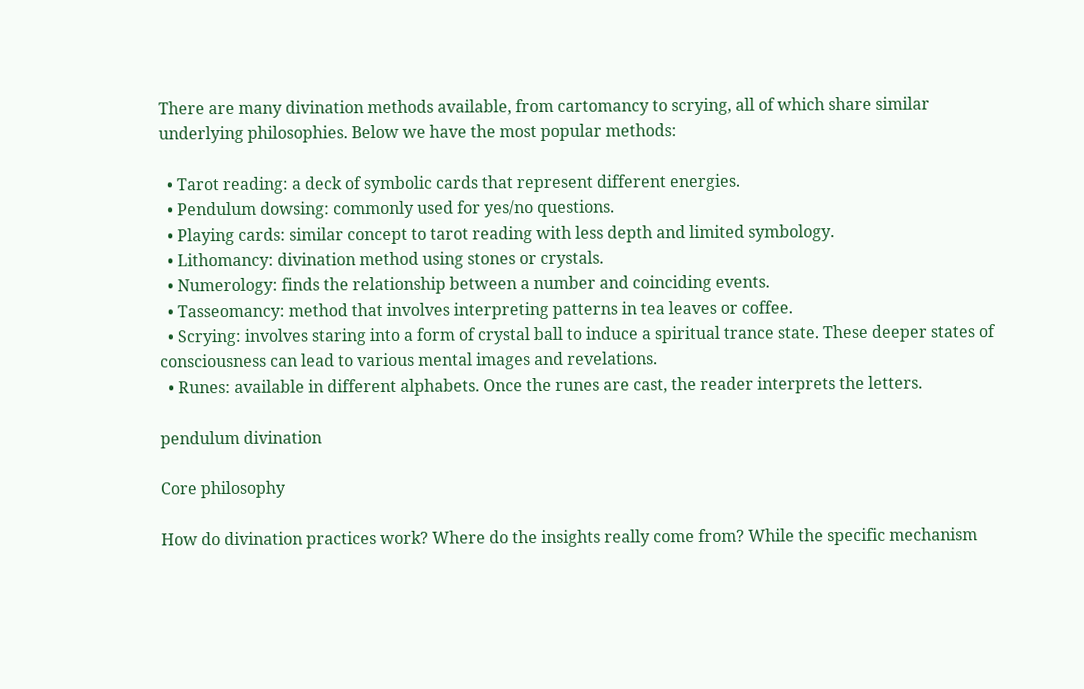There are many divination methods available, from cartomancy to scrying, all of which share similar underlying philosophies. Below we have the most popular methods:

  • Tarot reading: a deck of symbolic cards that represent different energies.
  • Pendulum dowsing: commonly used for yes/no questions.
  • Playing cards: similar concept to tarot reading with less depth and limited symbology.
  • Lithomancy: divination method using stones or crystals.
  • Numerology: finds the relationship between a number and coinciding events.
  • Tasseomancy: method that involves interpreting patterns in tea leaves or coffee.
  • Scrying: involves staring into a form of crystal ball to induce a spiritual trance state. These deeper states of consciousness can lead to various mental images and revelations.
  • Runes: available in different alphabets. Once the runes are cast, the reader interprets the letters.

pendulum divination

Core philosophy

How do divination practices work? Where do the insights really come from? While the specific mechanism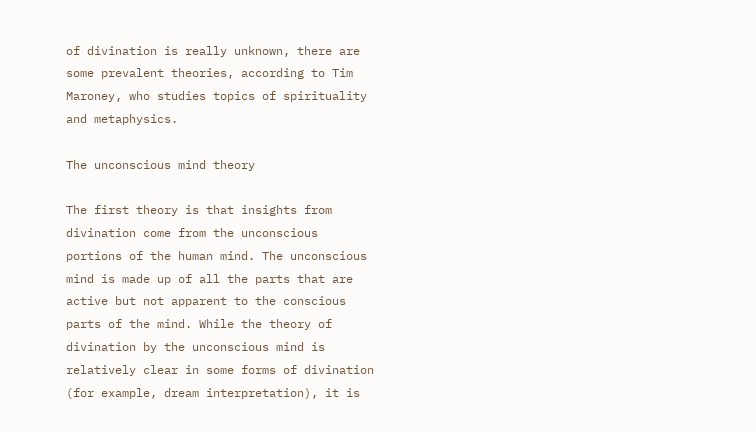of divination is really unknown, there are some prevalent theories, according to Tim Maroney, who studies topics of spirituality and metaphysics.

The unconscious mind theory

The first theory is that insights from divination come from the unconscious portions of the human mind. The unconscious mind is made up of all the parts that are active but not apparent to the conscious parts of the mind. While the theory of divination by the unconscious mind is relatively clear in some forms of divination (for example, dream interpretation), it is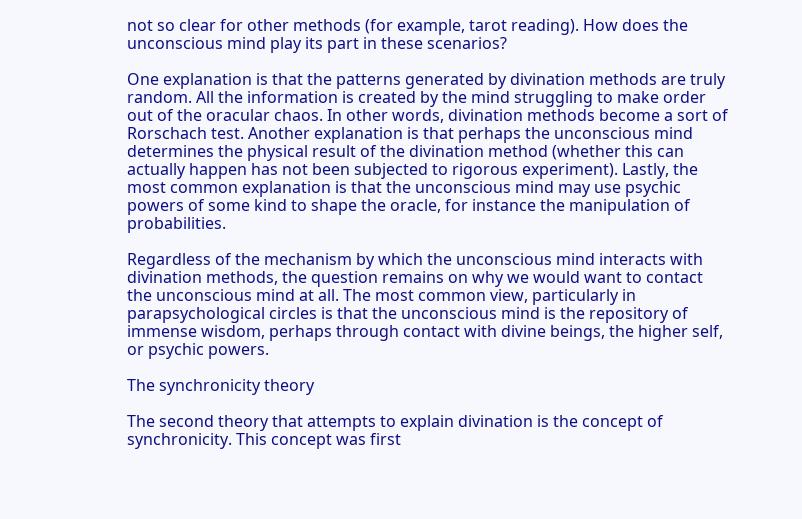not so clear for other methods (for example, tarot reading). How does the unconscious mind play its part in these scenarios?

One explanation is that the patterns generated by divination methods are truly random. All the information is created by the mind struggling to make order out of the oracular chaos. In other words, divination methods become a sort of Rorschach test. Another explanation is that perhaps the unconscious mind determines the physical result of the divination method (whether this can actually happen has not been subjected to rigorous experiment). Lastly, the most common explanation is that the unconscious mind may use psychic powers of some kind to shape the oracle, for instance the manipulation of probabilities.

Regardless of the mechanism by which the unconscious mind interacts with divination methods, the question remains on why we would want to contact the unconscious mind at all. The most common view, particularly in parapsychological circles is that the unconscious mind is the repository of immense wisdom, perhaps through contact with divine beings, the higher self, or psychic powers.

The synchronicity theory

The second theory that attempts to explain divination is the concept of synchronicity. This concept was first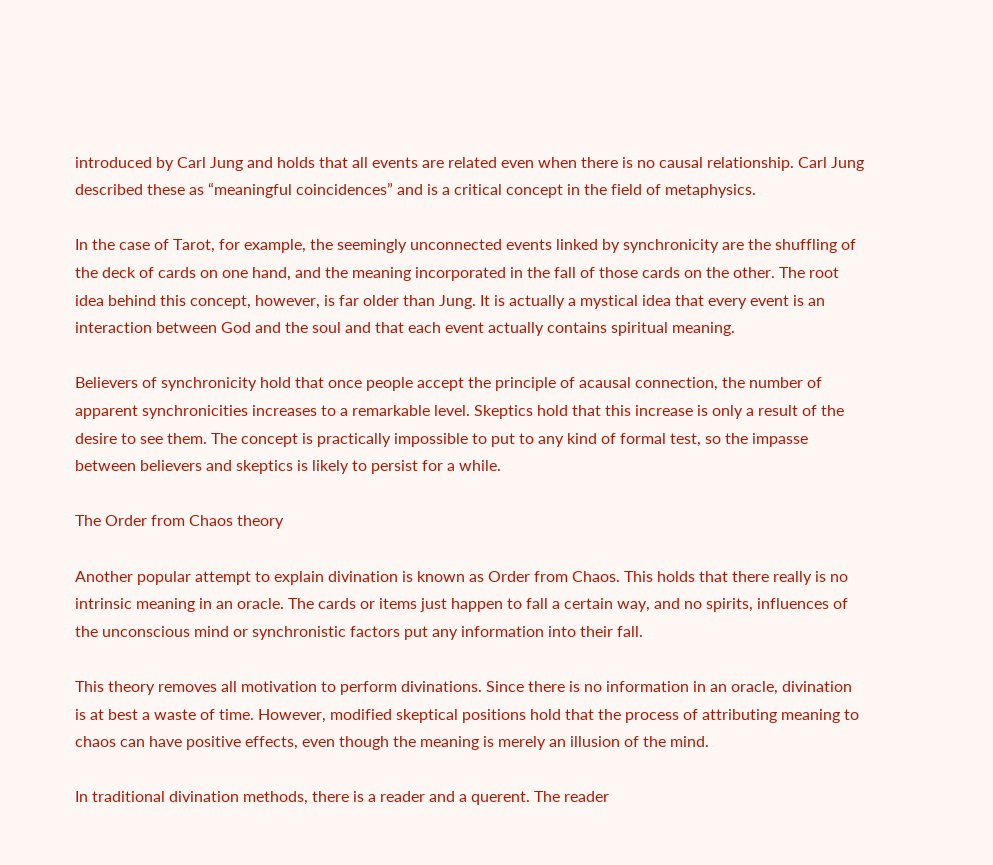introduced by Carl Jung and holds that all events are related even when there is no causal relationship. Carl Jung described these as “meaningful coincidences” and is a critical concept in the field of metaphysics.

In the case of Tarot, for example, the seemingly unconnected events linked by synchronicity are the shuffling of the deck of cards on one hand, and the meaning incorporated in the fall of those cards on the other. The root idea behind this concept, however, is far older than Jung. It is actually a mystical idea that every event is an interaction between God and the soul and that each event actually contains spiritual meaning.

Believers of synchronicity hold that once people accept the principle of acausal connection, the number of apparent synchronicities increases to a remarkable level. Skeptics hold that this increase is only a result of the desire to see them. The concept is practically impossible to put to any kind of formal test, so the impasse between believers and skeptics is likely to persist for a while.

The Order from Chaos theory

Another popular attempt to explain divination is known as Order from Chaos. This holds that there really is no intrinsic meaning in an oracle. The cards or items just happen to fall a certain way, and no spirits, influences of the unconscious mind or synchronistic factors put any information into their fall.

This theory removes all motivation to perform divinations. Since there is no information in an oracle, divination is at best a waste of time. However, modified skeptical positions hold that the process of attributing meaning to chaos can have positive effects, even though the meaning is merely an illusion of the mind.

In traditional divination methods, there is a reader and a querent. The reader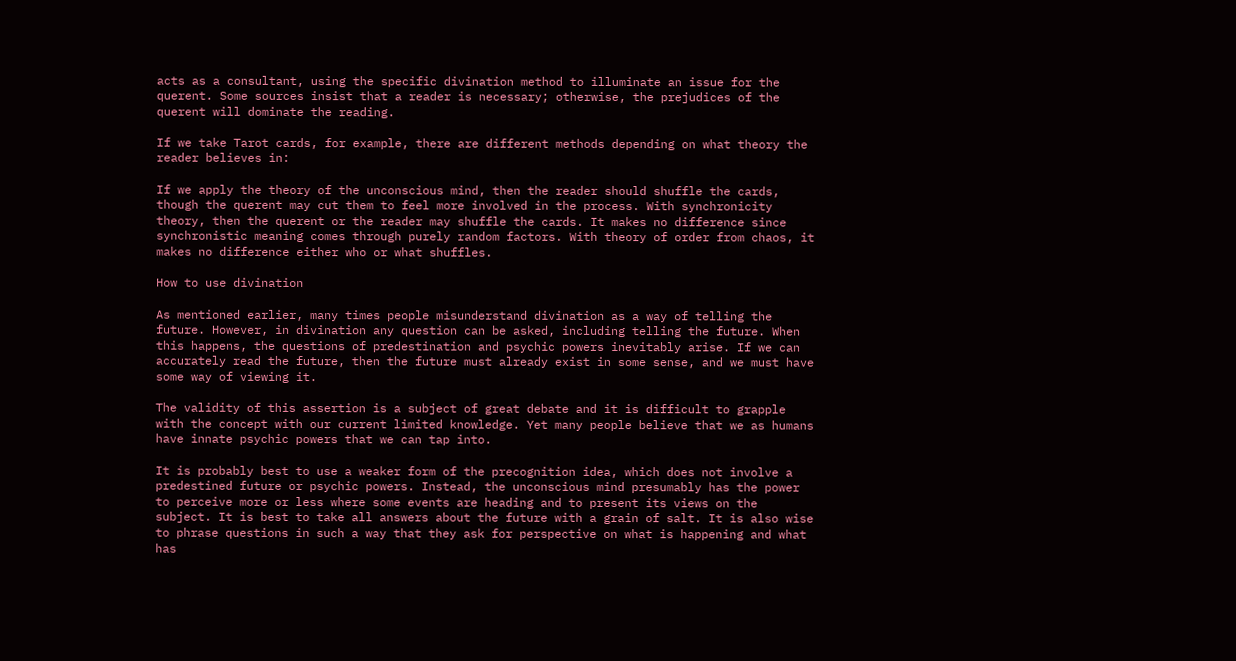acts as a consultant, using the specific divination method to illuminate an issue for the querent. Some sources insist that a reader is necessary; otherwise, the prejudices of the querent will dominate the reading.

If we take Tarot cards, for example, there are different methods depending on what theory the reader believes in:

If we apply the theory of the unconscious mind, then the reader should shuffle the cards, though the querent may cut them to feel more involved in the process. With synchronicity theory, then the querent or the reader may shuffle the cards. It makes no difference since synchronistic meaning comes through purely random factors. With theory of order from chaos, it makes no difference either who or what shuffles.

How to use divination

As mentioned earlier, many times people misunderstand divination as a way of telling the future. However, in divination any question can be asked, including telling the future. When this happens, the questions of predestination and psychic powers inevitably arise. If we can accurately read the future, then the future must already exist in some sense, and we must have some way of viewing it.

The validity of this assertion is a subject of great debate and it is difficult to grapple with the concept with our current limited knowledge. Yet many people believe that we as humans have innate psychic powers that we can tap into.

It is probably best to use a weaker form of the precognition idea, which does not involve a predestined future or psychic powers. Instead, the unconscious mind presumably has the power to perceive more or less where some events are heading and to present its views on the subject. It is best to take all answers about the future with a grain of salt. It is also wise to phrase questions in such a way that they ask for perspective on what is happening and what has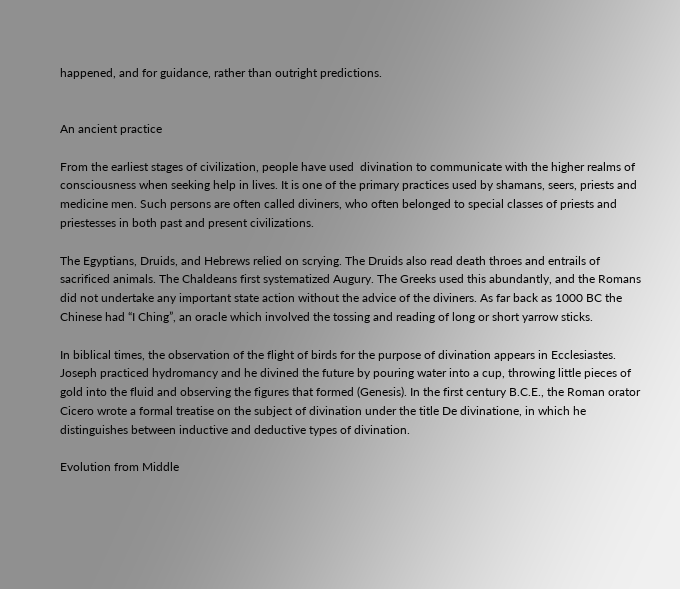happened, and for guidance, rather than outright predictions.


An ancient practice

From the earliest stages of civilization, people have used  divination to communicate with the higher realms of consciousness when seeking help in lives. It is one of the primary practices used by shamans, seers, priests and medicine men. Such persons are often called diviners, who often belonged to special classes of priests and priestesses in both past and present civilizations.

The Egyptians, Druids, and Hebrews relied on scrying. The Druids also read death throes and entrails of sacrificed animals. The Chaldeans first systematized Augury. The Greeks used this abundantly, and the Romans did not undertake any important state action without the advice of the diviners. As far back as 1000 BC the Chinese had “I Ching”, an oracle which involved the tossing and reading of long or short yarrow sticks.

In biblical times, the observation of the flight of birds for the purpose of divination appears in Ecclesiastes. Joseph practiced hydromancy and he divined the future by pouring water into a cup, throwing little pieces of gold into the fluid and observing the figures that formed (Genesis). In the first century B.C.E., the Roman orator Cicero wrote a formal treatise on the subject of divination under the title De divinatione, in which he distinguishes between inductive and deductive types of divination.

Evolution from Middle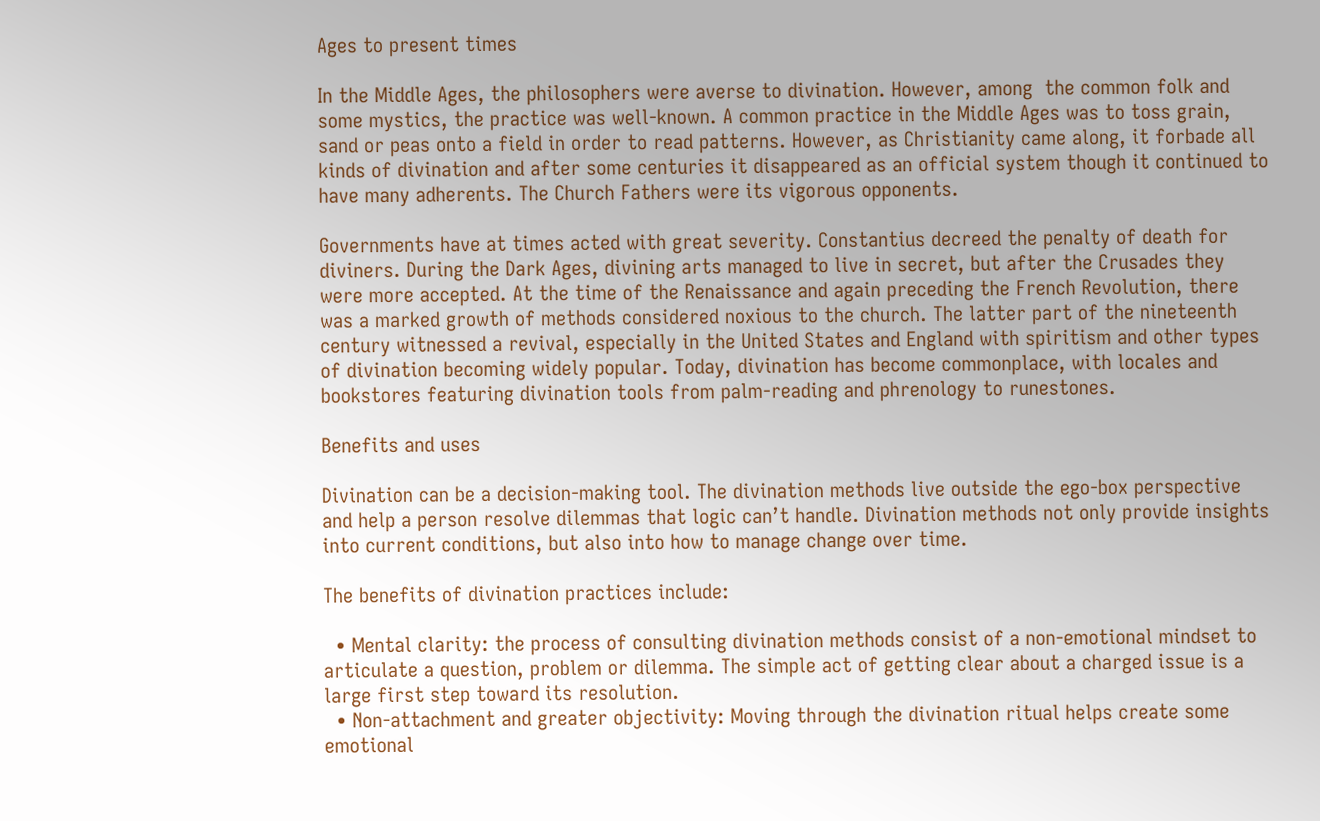Ages to present times

In the Middle Ages, the philosophers were averse to divination. However, among  the common folk and some mystics, the practice was well-known. A common practice in the Middle Ages was to toss grain, sand or peas onto a field in order to read patterns. However, as Christianity came along, it forbade all kinds of divination and after some centuries it disappeared as an official system though it continued to have many adherents. The Church Fathers were its vigorous opponents.

Governments have at times acted with great severity. Constantius decreed the penalty of death for diviners. During the Dark Ages, divining arts managed to live in secret, but after the Crusades they were more accepted. At the time of the Renaissance and again preceding the French Revolution, there was a marked growth of methods considered noxious to the church. The latter part of the nineteenth century witnessed a revival, especially in the United States and England with spiritism and other types of divination becoming widely popular. Today, divination has become commonplace, with locales and bookstores featuring divination tools from palm-reading and phrenology to runestones.

Benefits and uses

Divination can be a decision-making tool. The divination methods live outside the ego-box perspective and help a person resolve dilemmas that logic can’t handle. Divination methods not only provide insights into current conditions, but also into how to manage change over time.

The benefits of divination practices include:

  • Mental clarity: the process of consulting divination methods consist of a non-emotional mindset to articulate a question, problem or dilemma. The simple act of getting clear about a charged issue is a large first step toward its resolution.
  • Non-attachment and greater objectivity: Moving through the divination ritual helps create some emotional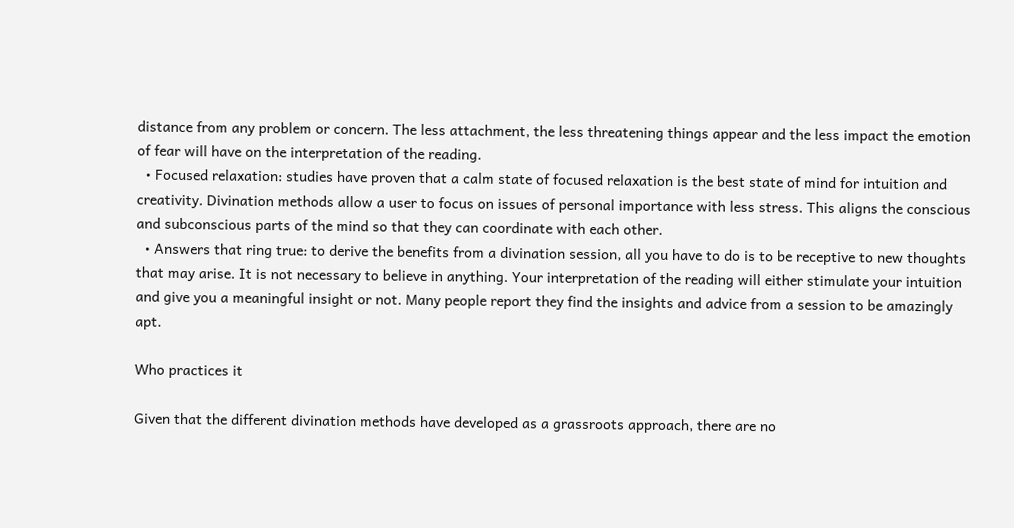distance from any problem or concern. The less attachment, the less threatening things appear and the less impact the emotion of fear will have on the interpretation of the reading.
  • Focused relaxation: studies have proven that a calm state of focused relaxation is the best state of mind for intuition and creativity. Divination methods allow a user to focus on issues of personal importance with less stress. This aligns the conscious and subconscious parts of the mind so that they can coordinate with each other.
  • Answers that ring true: to derive the benefits from a divination session, all you have to do is to be receptive to new thoughts that may arise. It is not necessary to believe in anything. Your interpretation of the reading will either stimulate your intuition and give you a meaningful insight or not. Many people report they find the insights and advice from a session to be amazingly apt.

Who practices it

Given that the different divination methods have developed as a grassroots approach, there are no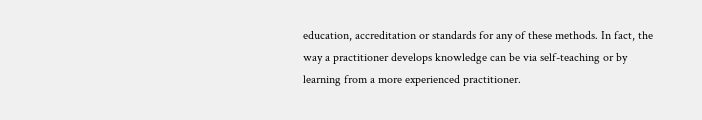education, accreditation or standards for any of these methods. In fact, the way a practitioner develops knowledge can be via self-teaching or by learning from a more experienced practitioner.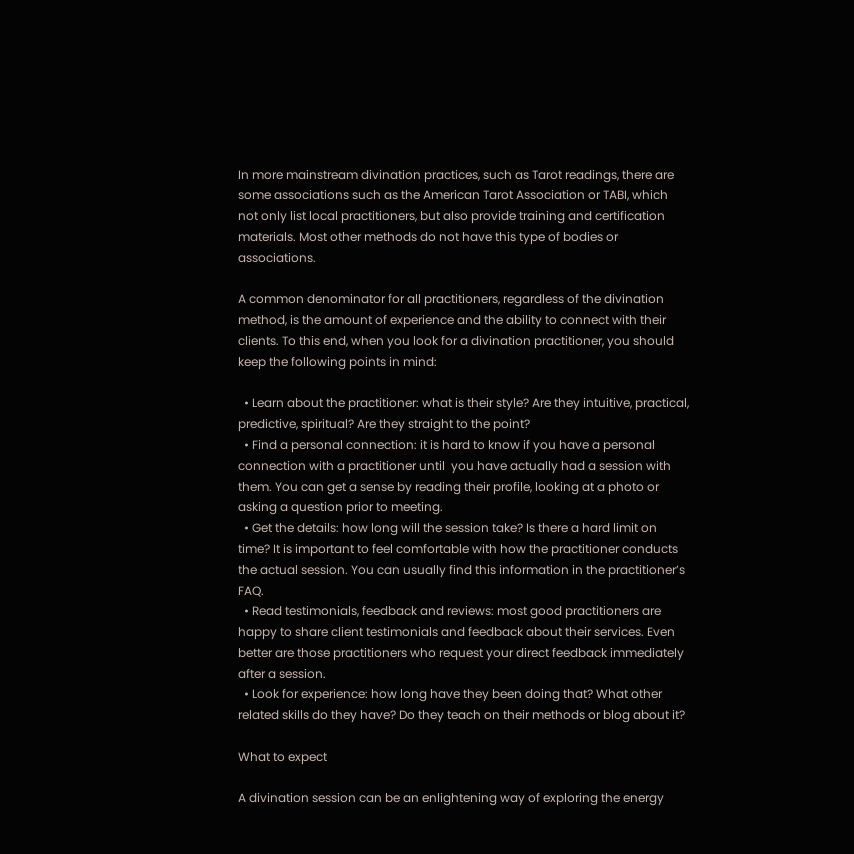In more mainstream divination practices, such as Tarot readings, there are some associations such as the American Tarot Association or TABI, which not only list local practitioners, but also provide training and certification materials. Most other methods do not have this type of bodies or associations.

A common denominator for all practitioners, regardless of the divination method, is the amount of experience and the ability to connect with their clients. To this end, when you look for a divination practitioner, you should keep the following points in mind:

  • Learn about the practitioner: what is their style? Are they intuitive, practical, predictive, spiritual? Are they straight to the point?
  • Find a personal connection: it is hard to know if you have a personal connection with a practitioner until  you have actually had a session with them. You can get a sense by reading their profile, looking at a photo or asking a question prior to meeting.
  • Get the details: how long will the session take? Is there a hard limit on time? It is important to feel comfortable with how the practitioner conducts the actual session. You can usually find this information in the practitioner’s FAQ.
  • Read testimonials, feedback and reviews: most good practitioners are happy to share client testimonials and feedback about their services. Even better are those practitioners who request your direct feedback immediately after a session.
  • Look for experience: how long have they been doing that? What other related skills do they have? Do they teach on their methods or blog about it?

What to expect

A divination session can be an enlightening way of exploring the energy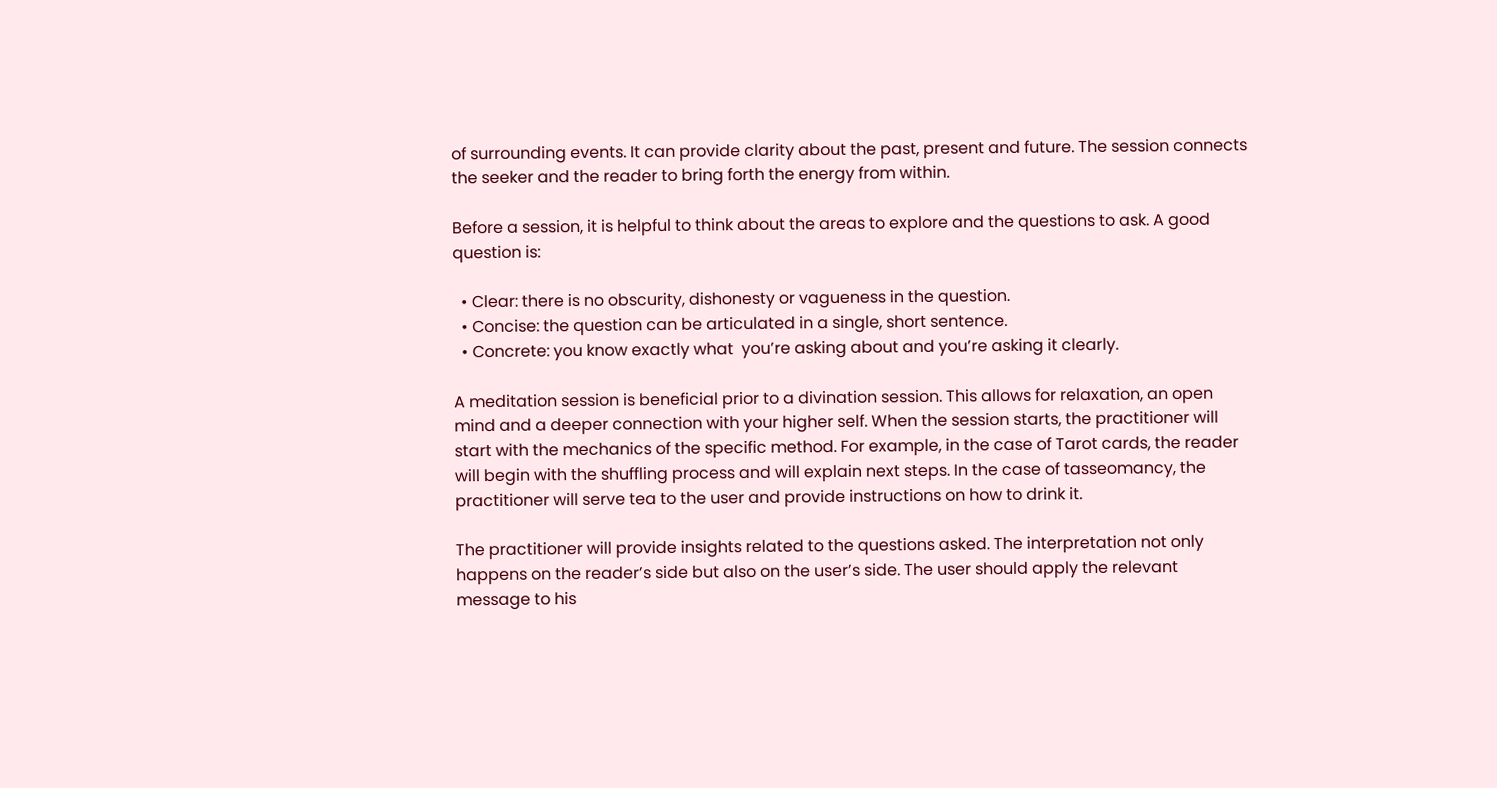of surrounding events. It can provide clarity about the past, present and future. The session connects the seeker and the reader to bring forth the energy from within.

Before a session, it is helpful to think about the areas to explore and the questions to ask. A good question is:

  • Clear: there is no obscurity, dishonesty or vagueness in the question.
  • Concise: the question can be articulated in a single, short sentence.
  • Concrete: you know exactly what  you’re asking about and you’re asking it clearly.

A meditation session is beneficial prior to a divination session. This allows for relaxation, an open mind and a deeper connection with your higher self. When the session starts, the practitioner will start with the mechanics of the specific method. For example, in the case of Tarot cards, the reader will begin with the shuffling process and will explain next steps. In the case of tasseomancy, the practitioner will serve tea to the user and provide instructions on how to drink it.

The practitioner will provide insights related to the questions asked. The interpretation not only happens on the reader’s side but also on the user’s side. The user should apply the relevant message to his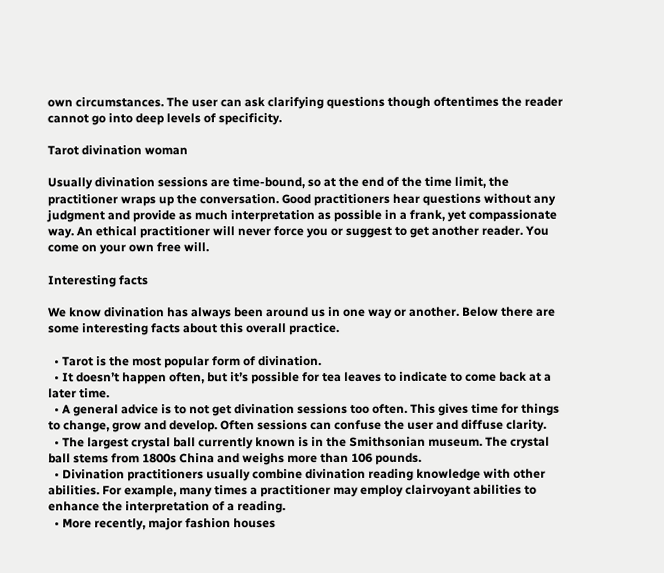own circumstances. The user can ask clarifying questions though oftentimes the reader cannot go into deep levels of specificity.

Tarot divination woman

Usually divination sessions are time-bound, so at the end of the time limit, the practitioner wraps up the conversation. Good practitioners hear questions without any judgment and provide as much interpretation as possible in a frank, yet compassionate way. An ethical practitioner will never force you or suggest to get another reader. You come on your own free will.

Interesting facts

We know divination has always been around us in one way or another. Below there are some interesting facts about this overall practice.

  • Tarot is the most popular form of divination.
  • It doesn’t happen often, but it’s possible for tea leaves to indicate to come back at a later time.
  • A general advice is to not get divination sessions too often. This gives time for things to change, grow and develop. Often sessions can confuse the user and diffuse clarity.
  • The largest crystal ball currently known is in the Smithsonian museum. The crystal ball stems from 1800s China and weighs more than 106 pounds.
  • Divination practitioners usually combine divination reading knowledge with other abilities. For example, many times a practitioner may employ clairvoyant abilities to enhance the interpretation of a reading.
  • More recently, major fashion houses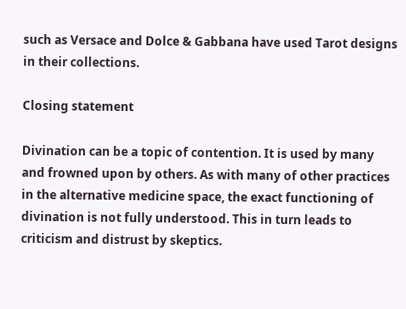such as Versace and Dolce & Gabbana have used Tarot designs in their collections.

Closing statement

Divination can be a topic of contention. It is used by many and frowned upon by others. As with many of other practices in the alternative medicine space, the exact functioning of divination is not fully understood. This in turn leads to criticism and distrust by skeptics.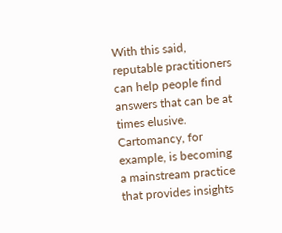With this said, reputable practitioners can help people find answers that can be at times elusive. Cartomancy, for example, is becoming a mainstream practice that provides insights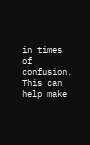in times of confusion. This can help make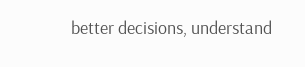better decisions, understand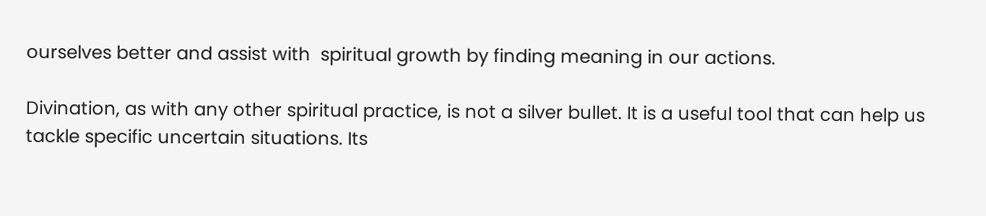ourselves better and assist with  spiritual growth by finding meaning in our actions.

Divination, as with any other spiritual practice, is not a silver bullet. It is a useful tool that can help us tackle specific uncertain situations. Its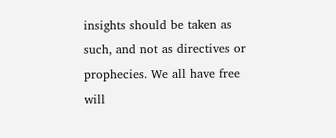insights should be taken as such, and not as directives or prophecies. We all have free will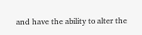and have the ability to alter the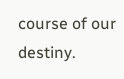course of our destiny.